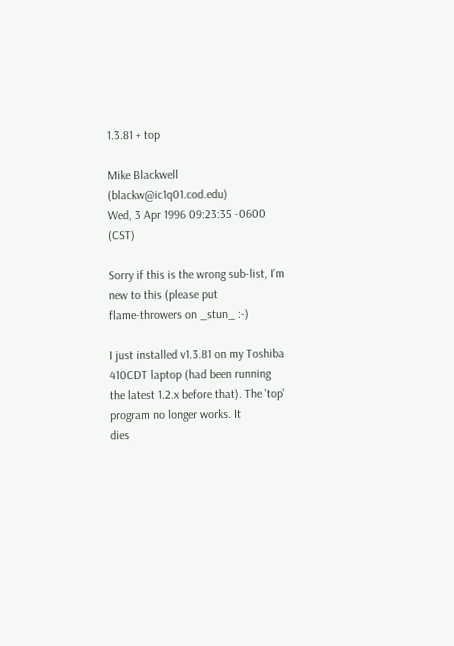1.3.81 + top

Mike Blackwell (blackw@ic1q01.cod.edu)
Wed, 3 Apr 1996 09:23:35 -0600 (CST)

Sorry if this is the wrong sub-list, I'm new to this (please put
flame-throwers on _stun_ :-)

I just installed v1.3.81 on my Toshiba 410CDT laptop (had been running
the latest 1.2.x before that). The 'top' program no longer works. It
dies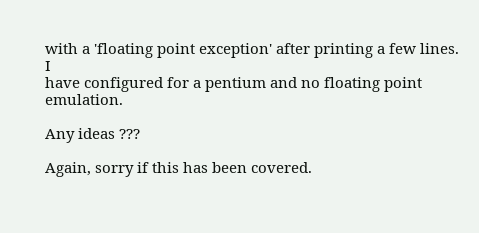with a 'floating point exception' after printing a few lines. I
have configured for a pentium and no floating point emulation.

Any ideas ???

Again, sorry if this has been covered.